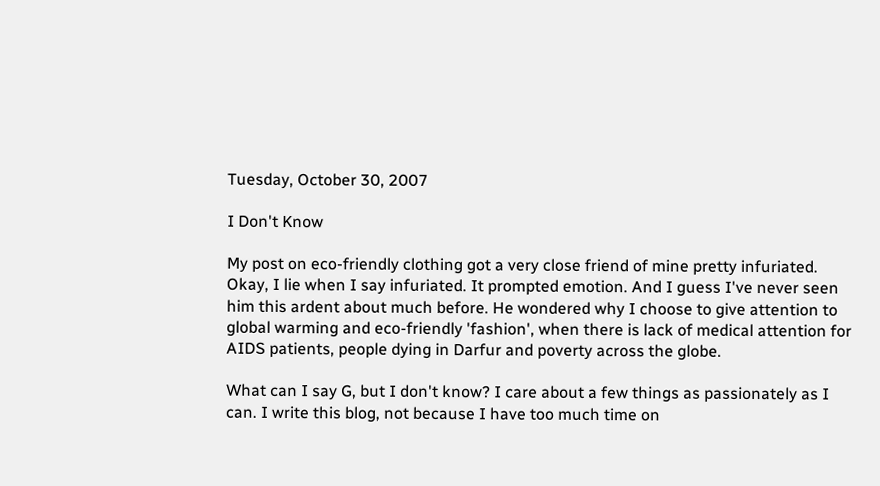Tuesday, October 30, 2007

I Don't Know

My post on eco-friendly clothing got a very close friend of mine pretty infuriated. Okay, I lie when I say infuriated. It prompted emotion. And I guess I've never seen him this ardent about much before. He wondered why I choose to give attention to global warming and eco-friendly 'fashion', when there is lack of medical attention for AIDS patients, people dying in Darfur and poverty across the globe.

What can I say G, but I don't know? I care about a few things as passionately as I can. I write this blog, not because I have too much time on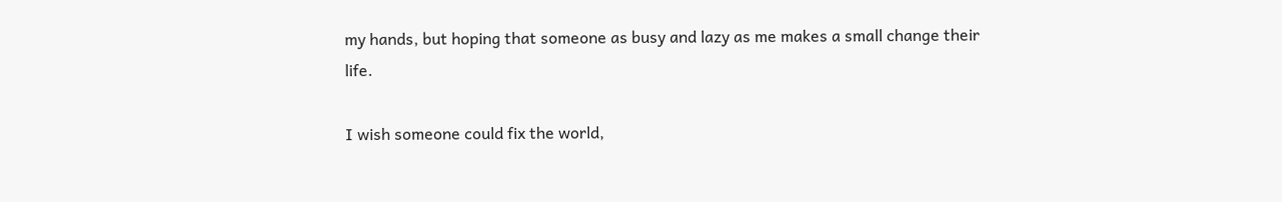my hands, but hoping that someone as busy and lazy as me makes a small change their life.

I wish someone could fix the world,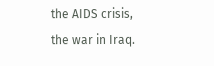the AIDS crisis, the war in Iraq.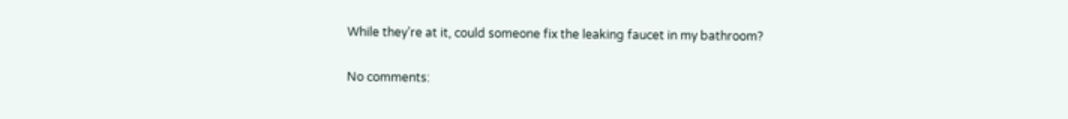While they’re at it, could someone fix the leaking faucet in my bathroom?


No comments: